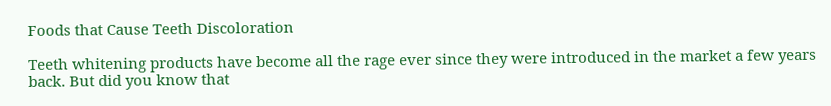Foods that Cause Teeth Discoloration

Teeth whitening products have become all the rage ever since they were introduced in the market a few years back. But did you know that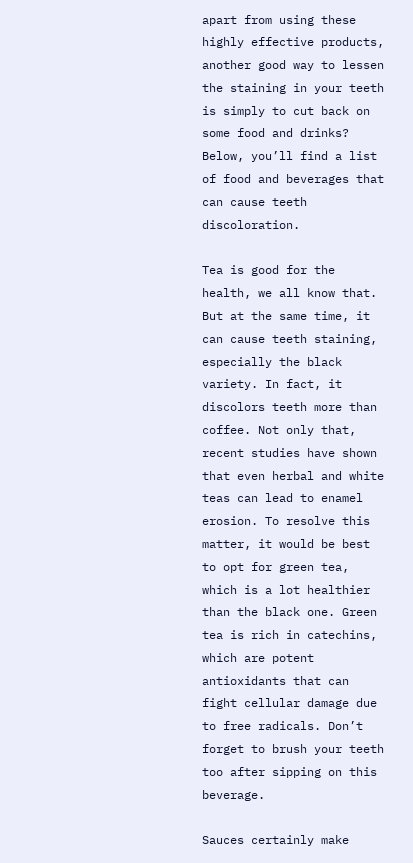apart from using these highly effective products, another good way to lessen the staining in your teeth is simply to cut back on some food and drinks? Below, you’ll find a list of food and beverages that can cause teeth discoloration.

Tea is good for the health, we all know that. But at the same time, it can cause teeth staining, especially the black variety. In fact, it discolors teeth more than coffee. Not only that, recent studies have shown that even herbal and white teas can lead to enamel erosion. To resolve this matter, it would be best to opt for green tea, which is a lot healthier than the black one. Green tea is rich in catechins, which are potent antioxidants that can fight cellular damage due to free radicals. Don’t forget to brush your teeth too after sipping on this beverage.

Sauces certainly make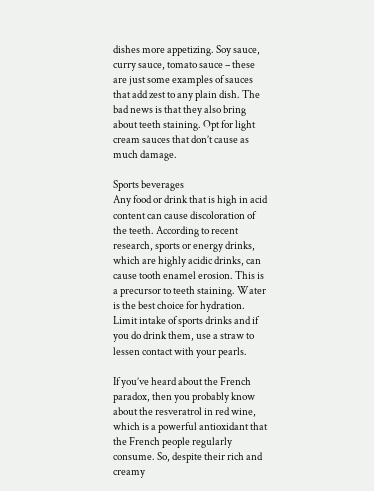dishes more appetizing. Soy sauce, curry sauce, tomato sauce – these are just some examples of sauces that add zest to any plain dish. The bad news is that they also bring about teeth staining. Opt for light cream sauces that don’t cause as much damage.

Sports beverages
Any food or drink that is high in acid content can cause discoloration of the teeth. According to recent research, sports or energy drinks, which are highly acidic drinks, can cause tooth enamel erosion. This is a precursor to teeth staining. Water is the best choice for hydration. Limit intake of sports drinks and if you do drink them, use a straw to lessen contact with your pearls.

If you’ve heard about the French paradox, then you probably know about the resveratrol in red wine, which is a powerful antioxidant that the French people regularly consume. So, despite their rich and creamy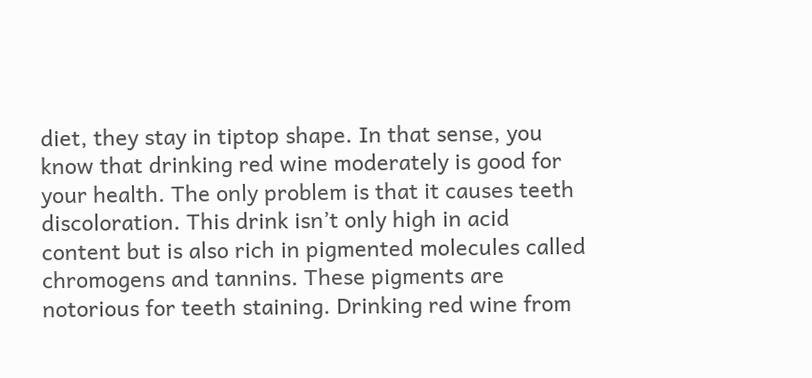diet, they stay in tiptop shape. In that sense, you know that drinking red wine moderately is good for your health. The only problem is that it causes teeth discoloration. This drink isn’t only high in acid content but is also rich in pigmented molecules called chromogens and tannins. These pigments are notorious for teeth staining. Drinking red wine from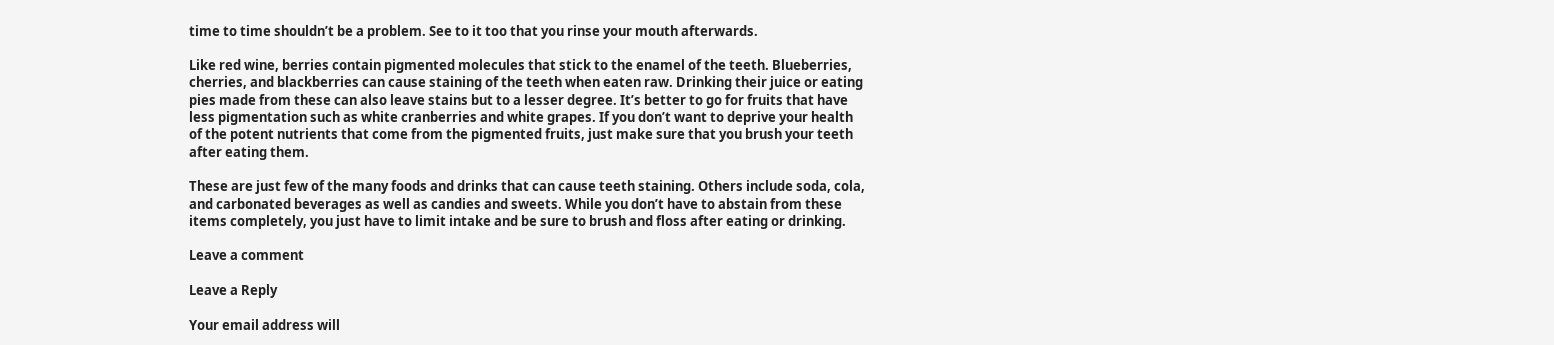time to time shouldn’t be a problem. See to it too that you rinse your mouth afterwards.

Like red wine, berries contain pigmented molecules that stick to the enamel of the teeth. Blueberries, cherries, and blackberries can cause staining of the teeth when eaten raw. Drinking their juice or eating pies made from these can also leave stains but to a lesser degree. It’s better to go for fruits that have less pigmentation such as white cranberries and white grapes. If you don’t want to deprive your health of the potent nutrients that come from the pigmented fruits, just make sure that you brush your teeth after eating them.

These are just few of the many foods and drinks that can cause teeth staining. Others include soda, cola, and carbonated beverages as well as candies and sweets. While you don’t have to abstain from these items completely, you just have to limit intake and be sure to brush and floss after eating or drinking.

Leave a comment

Leave a Reply

Your email address will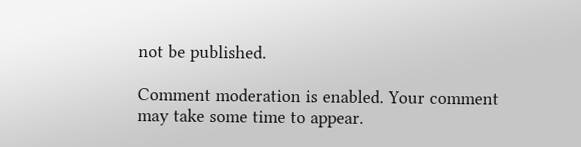not be published.

Comment moderation is enabled. Your comment may take some time to appear.